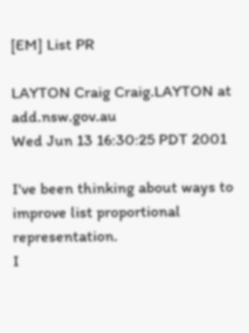[EM] List PR

LAYTON Craig Craig.LAYTON at add.nsw.gov.au
Wed Jun 13 16:30:25 PDT 2001

I've been thinking about ways to improve list proportional representation.
I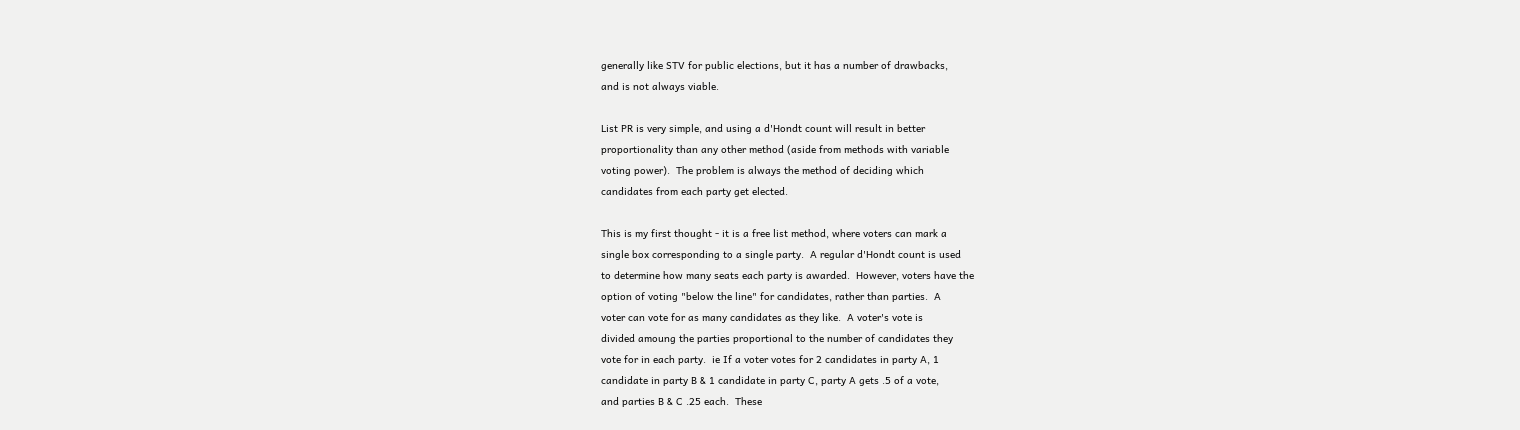generally like STV for public elections, but it has a number of drawbacks,
and is not always viable.

List PR is very simple, and using a d'Hondt count will result in better
proportionality than any other method (aside from methods with variable
voting power).  The problem is always the method of deciding which
candidates from each party get elected.

This is my first thought - it is a free list method, where voters can mark a
single box corresponding to a single party.  A regular d'Hondt count is used
to determine how many seats each party is awarded.  However, voters have the
option of voting "below the line" for candidates, rather than parties.  A
voter can vote for as many candidates as they like.  A voter's vote is
divided amoung the parties proportional to the number of candidates they
vote for in each party.  ie If a voter votes for 2 candidates in party A, 1
candidate in party B & 1 candidate in party C, party A gets .5 of a vote,
and parties B & C .25 each.  These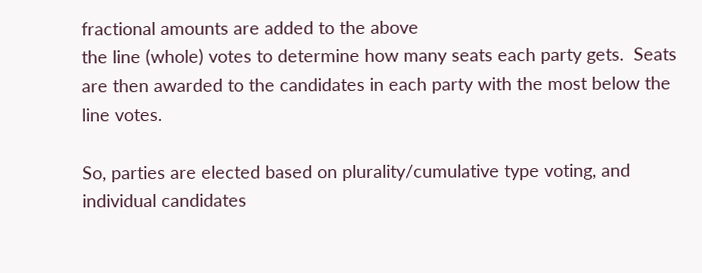fractional amounts are added to the above
the line (whole) votes to determine how many seats each party gets.  Seats
are then awarded to the candidates in each party with the most below the
line votes.

So, parties are elected based on plurality/cumulative type voting, and
individual candidates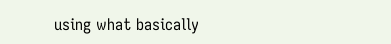using what basically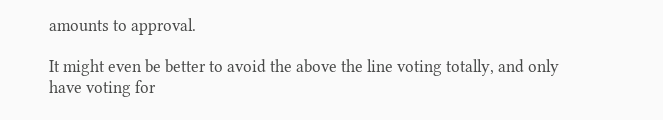amounts to approval.

It might even be better to avoid the above the line voting totally, and only
have voting for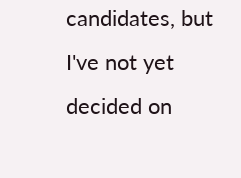candidates, but I've not yet decided on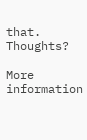that.  Thoughts?

More information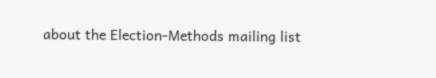about the Election-Methods mailing list